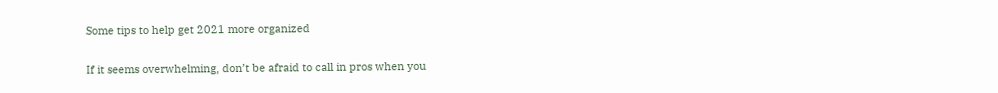Some tips to help get 2021 more organized

If it seems overwhelming, don’t be afraid to call in pros when you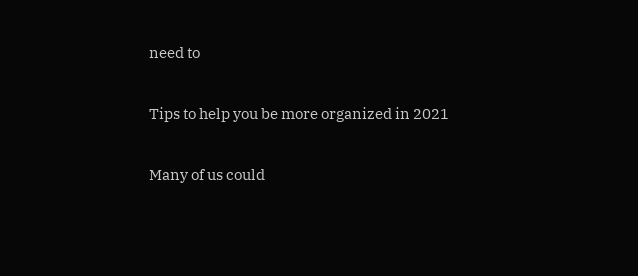need to

Tips to help you be more organized in 2021

Many of us could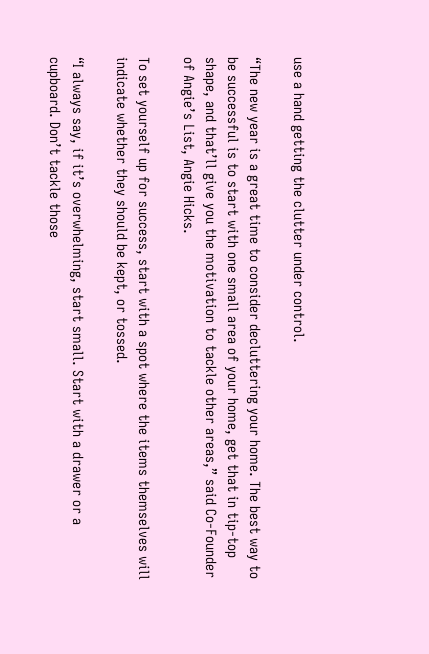use a hand getting the clutter under control.

“The new year is a great time to consider decluttering your home. The best way to be successful is to start with one small area of your home, get that in tip-top shape, and that’ll give you the motivation to tackle other areas,” said Co-Founder of Angie’s List, Angie Hicks.

To set yourself up for success, start with a spot where the items themselves will indicate whether they should be kept, or tossed.

“I always say, if it’s overwhelming, start small. Start with a drawer or a cupboard. Don’t tackle those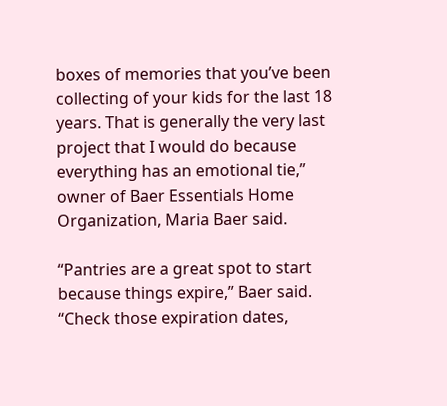boxes of memories that you’ve been collecting of your kids for the last 18 years. That is generally the very last project that I would do because everything has an emotional tie,” owner of Baer Essentials Home Organization, Maria Baer said.

“Pantries are a great spot to start because things expire,” Baer said. “Check those expiration dates,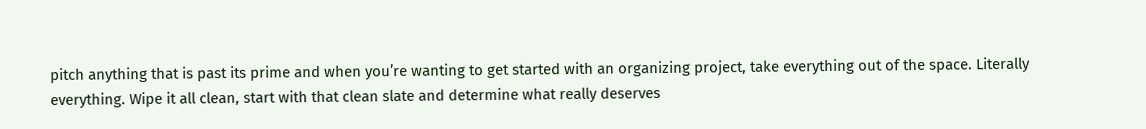pitch anything that is past its prime and when you’re wanting to get started with an organizing project, take everything out of the space. Literally everything. Wipe it all clean, start with that clean slate and determine what really deserves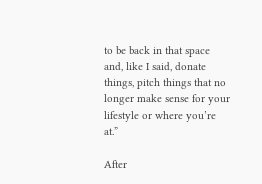to be back in that space and, like I said, donate things, pitch things that no longer make sense for your lifestyle or where you’re at.”

After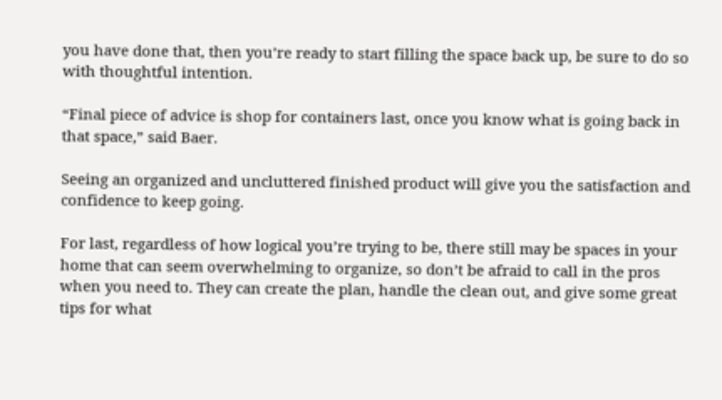you have done that, then you’re ready to start filling the space back up, be sure to do so with thoughtful intention.

“Final piece of advice is shop for containers last, once you know what is going back in that space,” said Baer.

Seeing an organized and uncluttered finished product will give you the satisfaction and confidence to keep going.

For last, regardless of how logical you’re trying to be, there still may be spaces in your home that can seem overwhelming to organize, so don’t be afraid to call in the pros when you need to. They can create the plan, handle the clean out, and give some great tips for what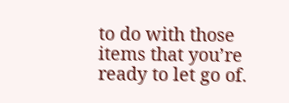to do with those items that you’re ready to let go of.